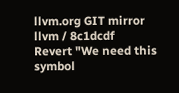llvm.org GIT mirror llvm / 8c1dcdf
Revert "We need this symbol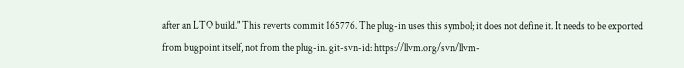after an LTO build." This reverts commit 165776. The plug-in uses this symbol; it does not define it. It needs to be exported from bugpoint itself, not from the plug-in. git-svn-id: https://llvm.org/svn/llvm-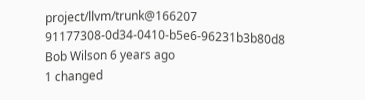project/llvm/trunk@166207 91177308-0d34-0410-b5e6-96231b3b80d8 Bob Wilson 6 years ago
1 changed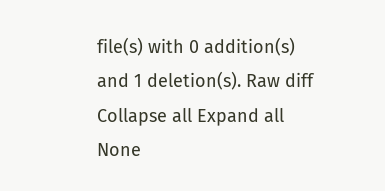file(s) with 0 addition(s) and 1 deletion(s). Raw diff Collapse all Expand all
None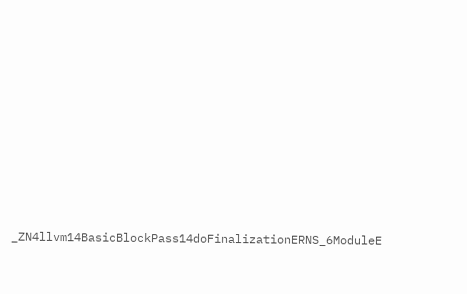_ZN4llvm14BasicBlockPass14doFinalizationERNS_6ModuleE